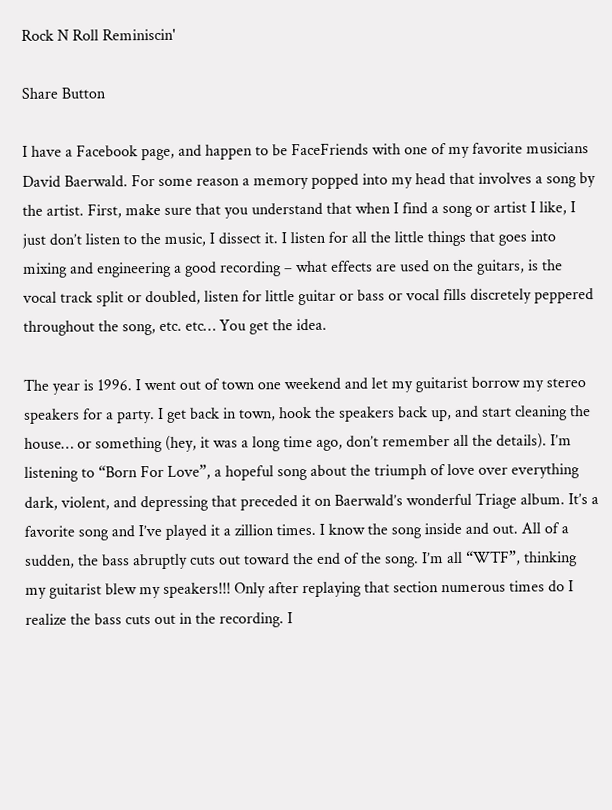Rock N Roll Reminiscin'

Share Button

I have a Facebook page, and happen to be FaceFriends with one of my favorite musicians David Baerwald. For some reason a memory popped into my head that involves a song by the artist. First, make sure that you understand that when I find a song or artist I like, I just don’t listen to the music, I dissect it. I listen for all the little things that goes into mixing and engineering a good recording – what effects are used on the guitars, is the vocal track split or doubled, listen for little guitar or bass or vocal fills discretely peppered throughout the song, etc. etc… You get the idea.

The year is 1996. I went out of town one weekend and let my guitarist borrow my stereo speakers for a party. I get back in town, hook the speakers back up, and start cleaning the house… or something (hey, it was a long time ago, don’t remember all the details). I’m listening to “Born For Love”, a hopeful song about the triumph of love over everything dark, violent, and depressing that preceded it on Baerwald’s wonderful Triage album. It’s a favorite song and I’ve played it a zillion times. I know the song inside and out. All of a sudden, the bass abruptly cuts out toward the end of the song. I’m all “WTF”, thinking my guitarist blew my speakers!!! Only after replaying that section numerous times do I realize the bass cuts out in the recording. I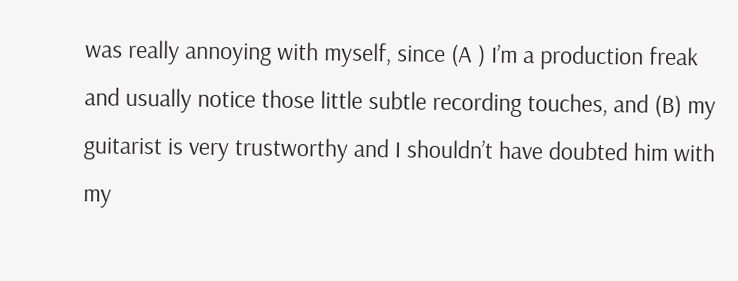was really annoying with myself, since (A ) I’m a production freak and usually notice those little subtle recording touches, and (B) my guitarist is very trustworthy and I shouldn’t have doubted him with my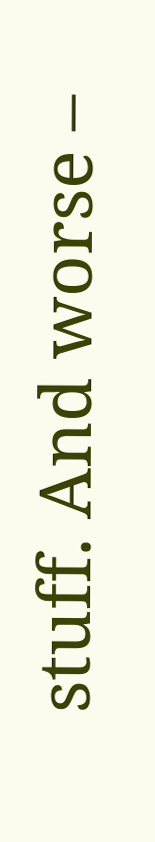stuff. And worse –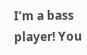I’m a bass player! You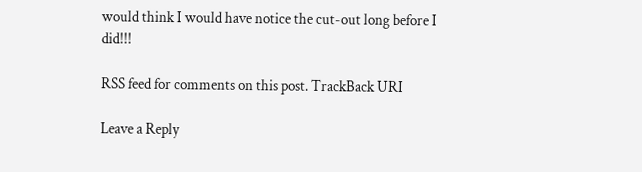would think I would have notice the cut-out long before I did!!!

RSS feed for comments on this post. TrackBack URI

Leave a Reply